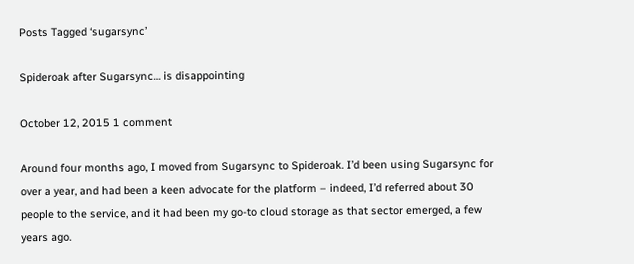Posts Tagged ‘sugarsync’

Spideroak after Sugarsync… is disappointing

October 12, 2015 1 comment

Around four months ago, I moved from Sugarsync to Spideroak. I’d been using Sugarsync for over a year, and had been a keen advocate for the platform – indeed, I’d referred about 30 people to the service, and it had been my go-to cloud storage as that sector emerged, a few years ago.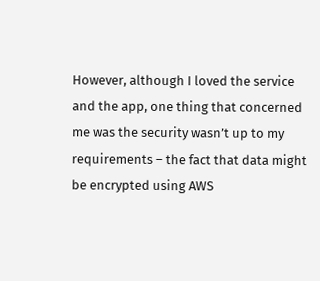However, although I loved the service and the app, one thing that concerned me was the security wasn’t up to my requirements – the fact that data might be encrypted using AWS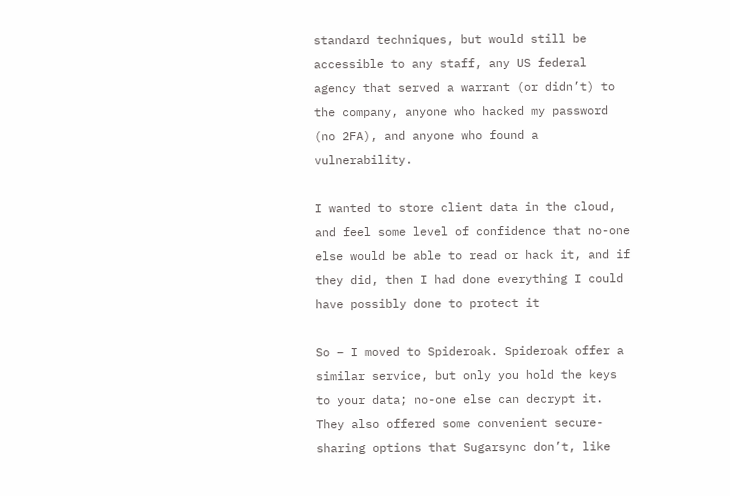standard techniques, but would still be accessible to any staff, any US federal agency that served a warrant (or didn’t) to the company, anyone who hacked my password (no 2FA), and anyone who found a vulnerability.

I wanted to store client data in the cloud, and feel some level of confidence that no-one else would be able to read or hack it, and if they did, then I had done everything I could have possibly done to protect it

So – I moved to Spideroak. Spideroak offer a similar service, but only you hold the keys to your data; no-one else can decrypt it. They also offered some convenient secure-sharing options that Sugarsync don’t, like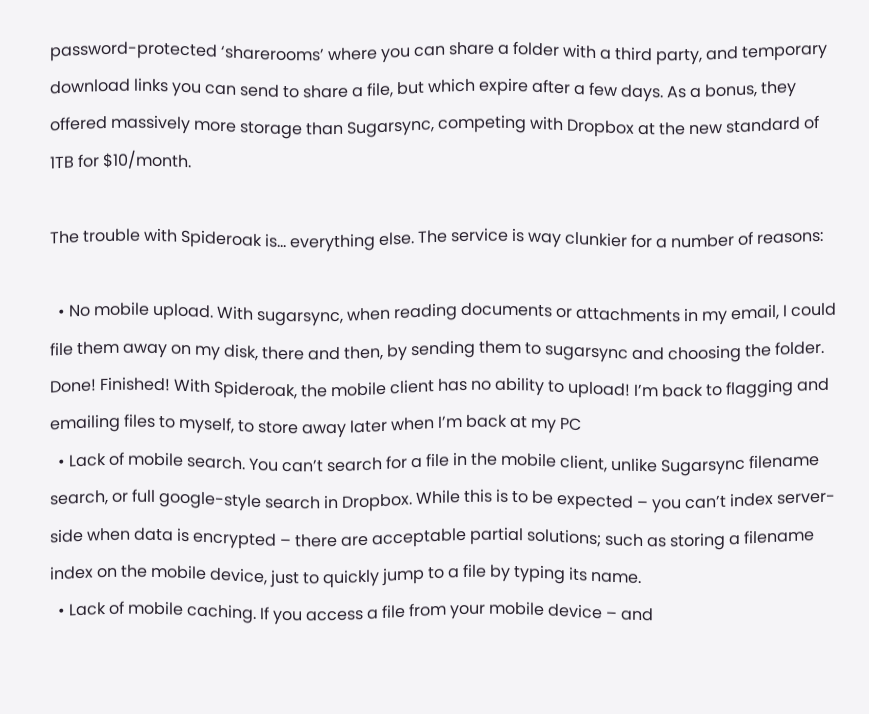password-protected ‘sharerooms’ where you can share a folder with a third party, and temporary download links you can send to share a file, but which expire after a few days. As a bonus, they offered massively more storage than Sugarsync, competing with Dropbox at the new standard of 1TB for $10/month.

The trouble with Spideroak is… everything else. The service is way clunkier for a number of reasons:

  • No mobile upload. With sugarsync, when reading documents or attachments in my email, I could file them away on my disk, there and then, by sending them to sugarsync and choosing the folder. Done! Finished! With Spideroak, the mobile client has no ability to upload! I’m back to flagging and emailing files to myself, to store away later when I’m back at my PC
  • Lack of mobile search. You can’t search for a file in the mobile client, unlike Sugarsync filename search, or full google-style search in Dropbox. While this is to be expected – you can’t index server-side when data is encrypted – there are acceptable partial solutions; such as storing a filename index on the mobile device, just to quickly jump to a file by typing its name.
  • Lack of mobile caching. If you access a file from your mobile device – and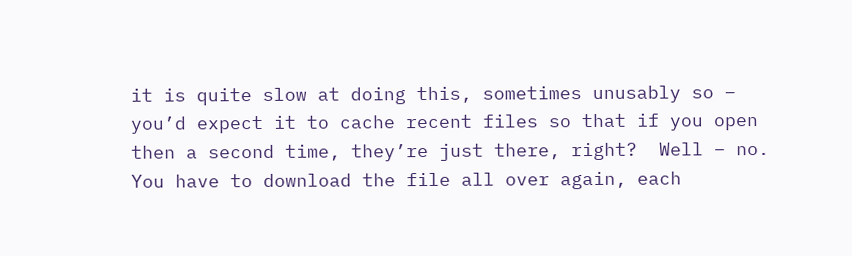it is quite slow at doing this, sometimes unusably so – you’d expect it to cache recent files so that if you open then a second time, they’re just there, right?  Well – no. You have to download the file all over again, each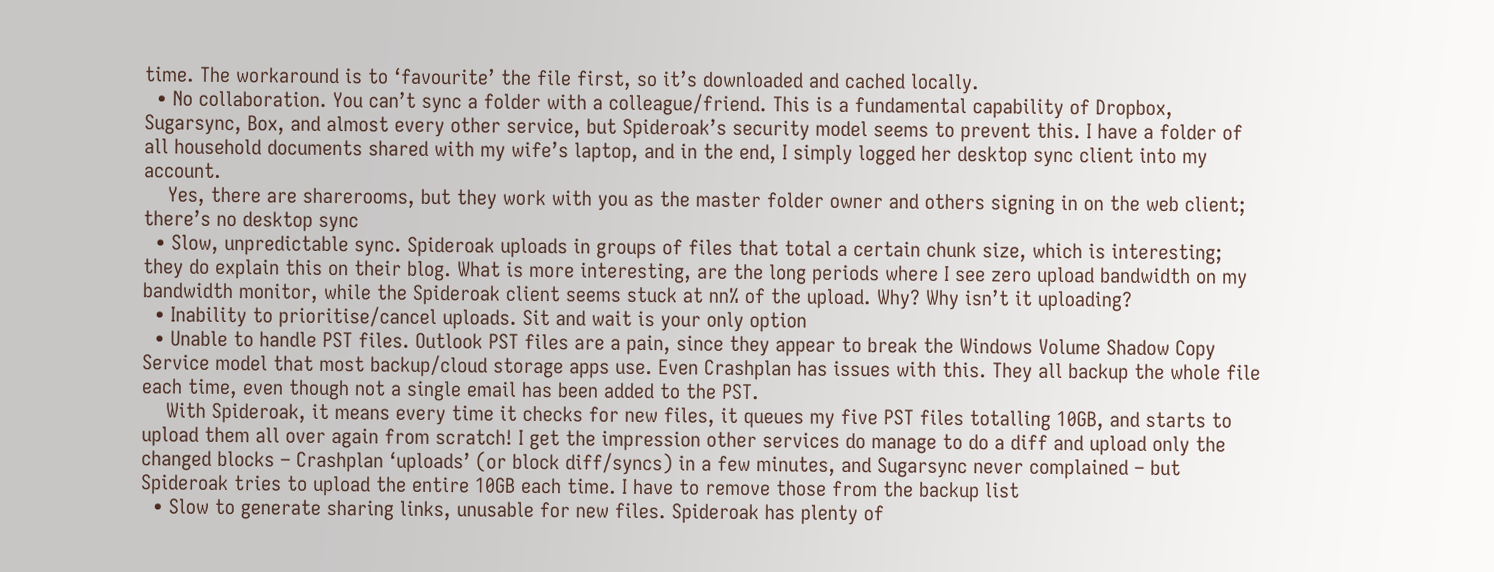time. The workaround is to ‘favourite’ the file first, so it’s downloaded and cached locally.
  • No collaboration. You can’t sync a folder with a colleague/friend. This is a fundamental capability of Dropbox, Sugarsync, Box, and almost every other service, but Spideroak’s security model seems to prevent this. I have a folder of all household documents shared with my wife’s laptop, and in the end, I simply logged her desktop sync client into my account.
    Yes, there are sharerooms, but they work with you as the master folder owner and others signing in on the web client; there’s no desktop sync
  • Slow, unpredictable sync. Spideroak uploads in groups of files that total a certain chunk size, which is interesting; they do explain this on their blog. What is more interesting, are the long periods where I see zero upload bandwidth on my bandwidth monitor, while the Spideroak client seems stuck at nn% of the upload. Why? Why isn’t it uploading?
  • Inability to prioritise/cancel uploads. Sit and wait is your only option
  • Unable to handle PST files. Outlook PST files are a pain, since they appear to break the Windows Volume Shadow Copy Service model that most backup/cloud storage apps use. Even Crashplan has issues with this. They all backup the whole file each time, even though not a single email has been added to the PST.
    With Spideroak, it means every time it checks for new files, it queues my five PST files totalling 10GB, and starts to upload them all over again from scratch! I get the impression other services do manage to do a diff and upload only the changed blocks – Crashplan ‘uploads’ (or block diff/syncs) in a few minutes, and Sugarsync never complained – but Spideroak tries to upload the entire 10GB each time. I have to remove those from the backup list
  • Slow to generate sharing links, unusable for new files. Spideroak has plenty of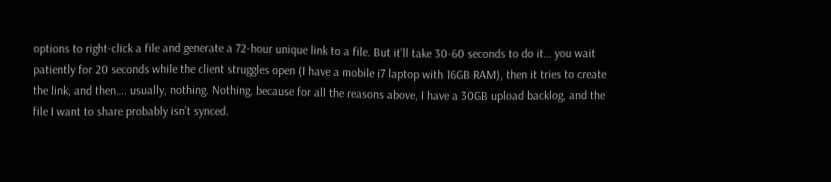options to right-click a file and generate a 72-hour unique link to a file. But it’ll take 30-60 seconds to do it… you wait patiently for 20 seconds while the client struggles open (I have a mobile i7 laptop with 16GB RAM), then it tries to create the link, and then…. usually, nothing. Nothing, because for all the reasons above, I have a 30GB upload backlog, and the file I want to share probably isn’t synced.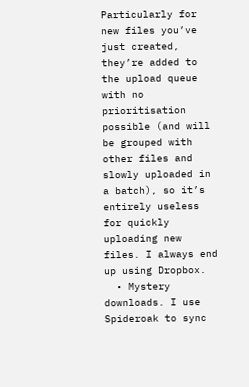Particularly for new files you’ve just created, they’re added to the upload queue with no prioritisation possible (and will be grouped with other files and slowly uploaded in a batch), so it’s entirely useless for quickly uploading new files. I always end up using Dropbox.
  • Mystery downloads. I use Spideroak to sync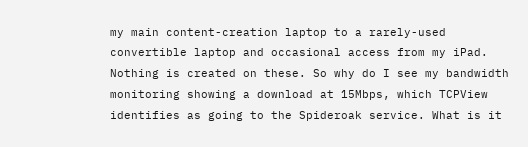my main content-creation laptop to a rarely-used convertible laptop and occasional access from my iPad. Nothing is created on these. So why do I see my bandwidth monitoring showing a download at 15Mbps, which TCPView identifies as going to the Spideroak service. What is it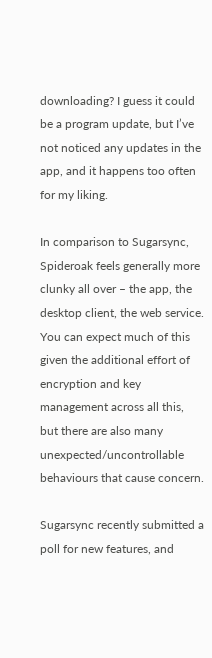downloading? I guess it could be a program update, but I’ve not noticed any updates in the app, and it happens too often for my liking.

In comparison to Sugarsync, Spideroak feels generally more clunky all over – the app, the desktop client, the web service. You can expect much of this given the additional effort of encryption and key management across all this, but there are also many unexpected/uncontrollable behaviours that cause concern.

Sugarsync recently submitted a poll for new features, and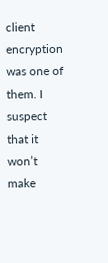client encryption was one of them. I suspect that it won’t make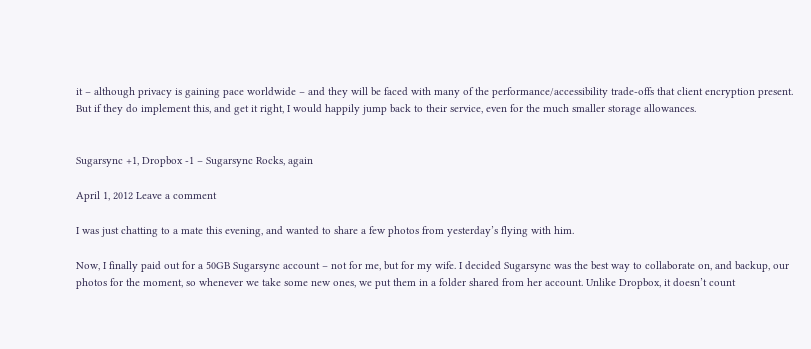it – although privacy is gaining pace worldwide – and they will be faced with many of the performance/accessibility trade-offs that client encryption present. But if they do implement this, and get it right, I would happily jump back to their service, even for the much smaller storage allowances.


Sugarsync +1, Dropbox -1 – Sugarsync Rocks, again

April 1, 2012 Leave a comment

I was just chatting to a mate this evening, and wanted to share a few photos from yesterday’s flying with him.

Now, I finally paid out for a 50GB Sugarsync account – not for me, but for my wife. I decided Sugarsync was the best way to collaborate on, and backup, our photos for the moment, so whenever we take some new ones, we put them in a folder shared from her account. Unlike Dropbox, it doesn’t count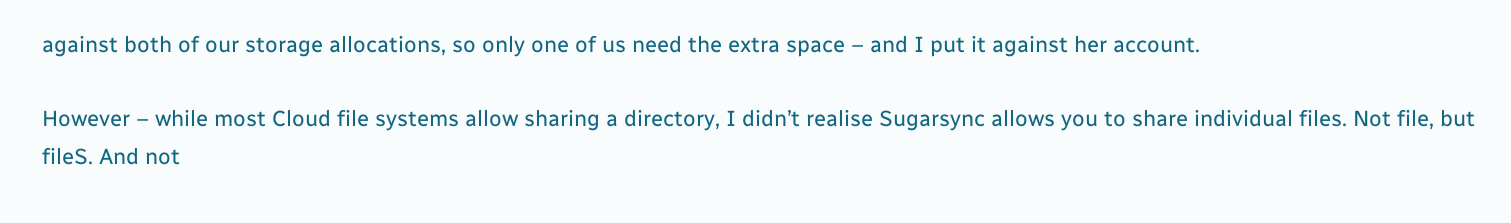against both of our storage allocations, so only one of us need the extra space – and I put it against her account.

However – while most Cloud file systems allow sharing a directory, I didn’t realise Sugarsync allows you to share individual files. Not file, but fileS. And not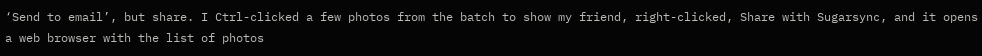‘Send to email’, but share. I Ctrl-clicked a few photos from the batch to show my friend, right-clicked, Share with Sugarsync, and it opens a web browser with the list of photos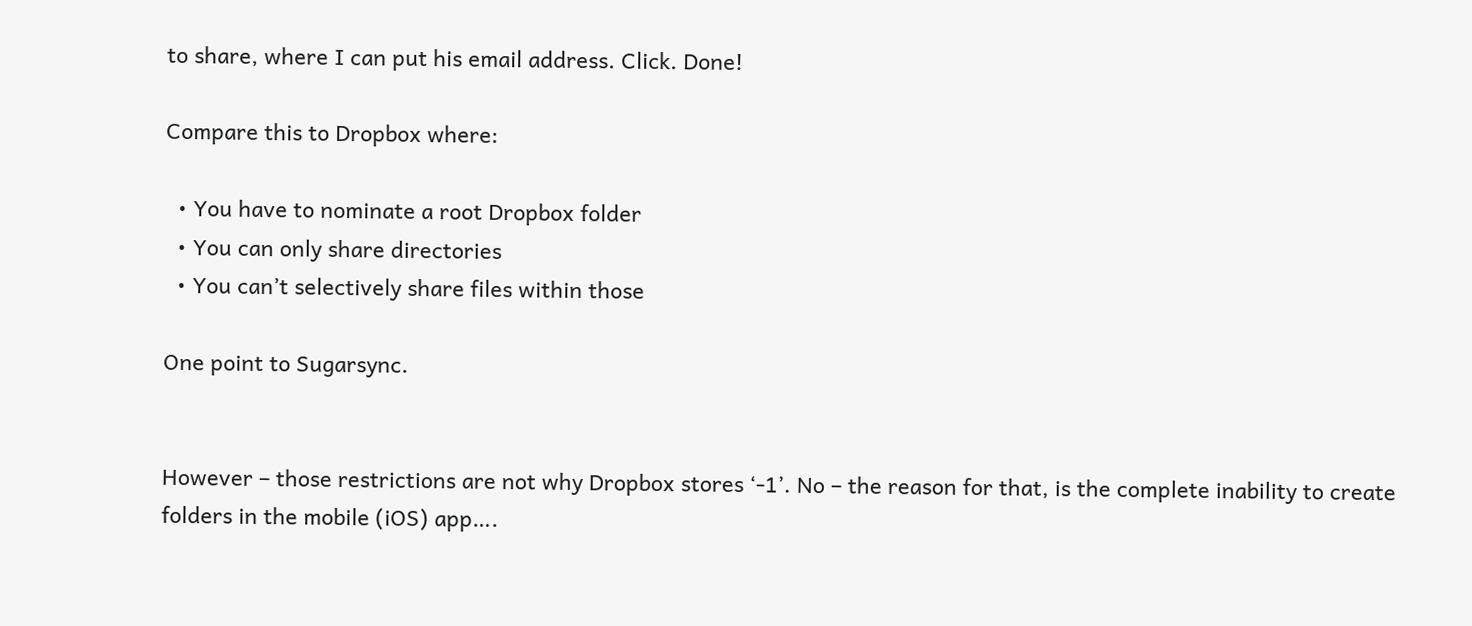to share, where I can put his email address. Click. Done!

Compare this to Dropbox where:

  • You have to nominate a root Dropbox folder
  • You can only share directories
  • You can’t selectively share files within those

One point to Sugarsync.


However – those restrictions are not why Dropbox stores ‘-1’. No – the reason for that, is the complete inability to create folders in the mobile (iOS) app….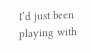I’d just been playing with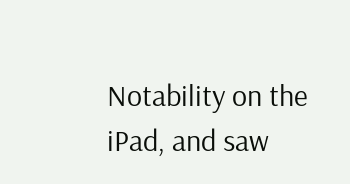Notability on the iPad, and saw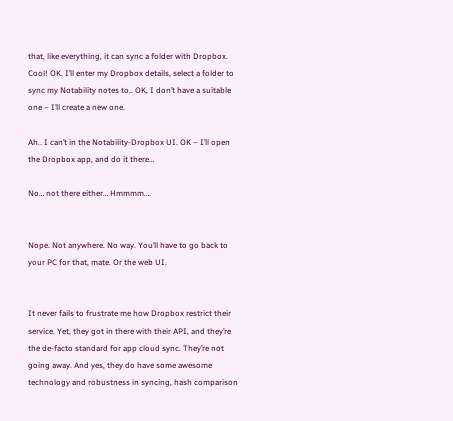that, like everything, it can sync a folder with Dropbox. Cool! OK. I’ll enter my Dropbox details, select a folder to sync my Notability notes to.. OK, I don’t have a suitable one – I’ll create a new one.

Ah.. I can’t in the Notability-Dropbox UI. OK – I’ll open the Dropbox app, and do it there…

No… not there either… Hmmmm….


Nope. Not anywhere. No way. You’ll have to go back to your PC for that, mate. Or the web UI.


It never fails to frustrate me how Dropbox restrict their service. Yet, they got in there with their API, and they’re the de-facto standard for app cloud sync. They’re not going away. And yes, they do have some awesome technology and robustness in syncing, hash comparison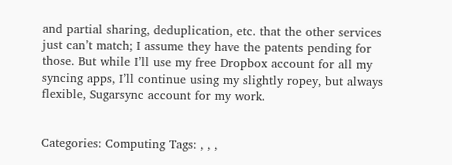and partial sharing, deduplication, etc. that the other services just can’t match; I assume they have the patents pending for those. But while I’ll use my free Dropbox account for all my syncing apps, I’ll continue using my slightly ropey, but always flexible, Sugarsync account for my work.


Categories: Computing Tags: , , ,